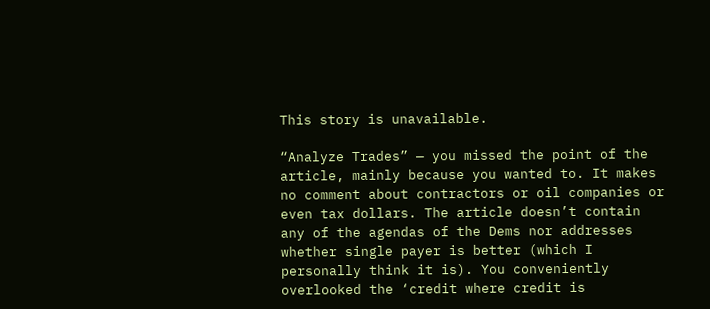This story is unavailable.

“Analyze Trades” — you missed the point of the article, mainly because you wanted to. It makes no comment about contractors or oil companies or even tax dollars. The article doesn’t contain any of the agendas of the Dems nor addresses whether single payer is better (which I personally think it is). You conveniently overlooked the ‘credit where credit is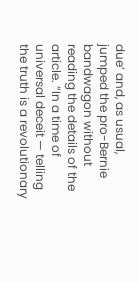due’ and, as usual, jumped the pro-Bernie bandwagon without reading the details of the article. “In a time of universal deceit — telling the truth is a revolutionary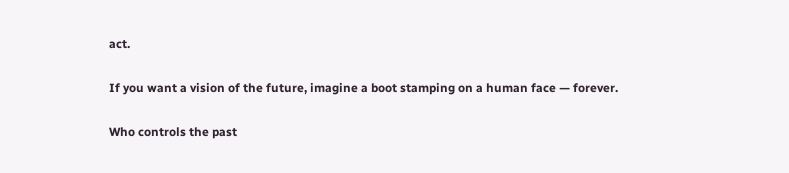act.

If you want a vision of the future, imagine a boot stamping on a human face — forever.

Who controls the past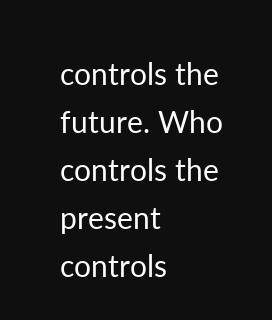controls the future. Who controls the present controls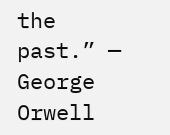the past.” — George Orwell